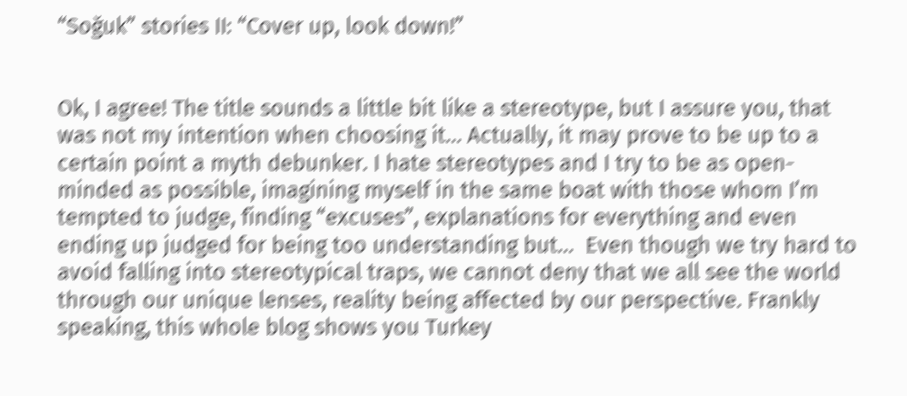“Soğuk” stories II: “Cover up, look down!”


Ok, I agree! The title sounds a little bit like a stereotype, but I assure you, that was not my intention when choosing it… Actually, it may prove to be up to a certain point a myth debunker. I hate stereotypes and I try to be as open-minded as possible, imagining myself in the same boat with those whom I’m tempted to judge, finding “excuses”, explanations for everything and even ending up judged for being too understanding but…  Even though we try hard to avoid falling into stereotypical traps, we cannot deny that we all see the world through our unique lenses, reality being affected by our perspective. Frankly speaking, this whole blog shows you Turkey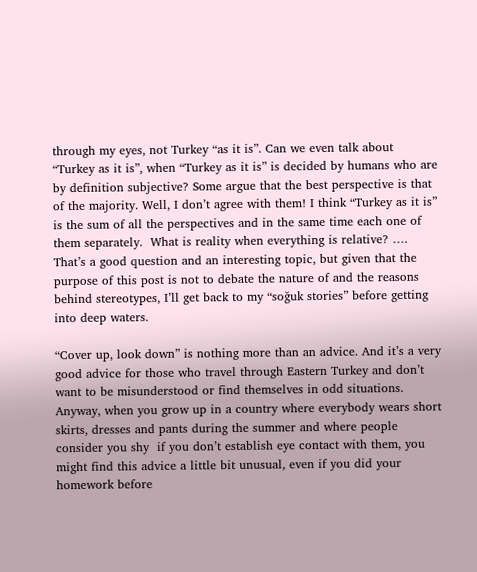through my eyes, not Turkey “as it is”. Can we even talk about “Turkey as it is”, when “Turkey as it is” is decided by humans who are by definition subjective? Some argue that the best perspective is that of the majority. Well, I don’t agree with them! I think “Turkey as it is” is the sum of all the perspectives and in the same time each one of them separately.  What is reality when everything is relative? …. That’s a good question and an interesting topic, but given that the purpose of this post is not to debate the nature of and the reasons behind stereotypes, I’ll get back to my “soğuk stories” before getting into deep waters.

“Cover up, look down” is nothing more than an advice. And it’s a very good advice for those who travel through Eastern Turkey and don’t want to be misunderstood or find themselves in odd situations. Anyway, when you grow up in a country where everybody wears short skirts, dresses and pants during the summer and where people consider you shy  if you don’t establish eye contact with them, you might find this advice a little bit unusual, even if you did your homework before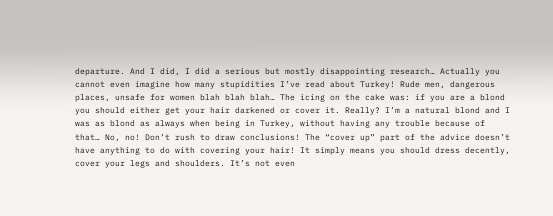departure. And I did, I did a serious but mostly disappointing research… Actually you cannot even imagine how many stupidities I’ve read about Turkey! Rude men, dangerous places, unsafe for women blah blah blah… The icing on the cake was: if you are a blond you should either get your hair darkened or cover it. Really? I’m a natural blond and I was as blond as always when being in Turkey, without having any trouble because of that… No, no! Don’t rush to draw conclusions! The “cover up” part of the advice doesn’t have anything to do with covering your hair! It simply means you should dress decently, cover your legs and shoulders. It’s not even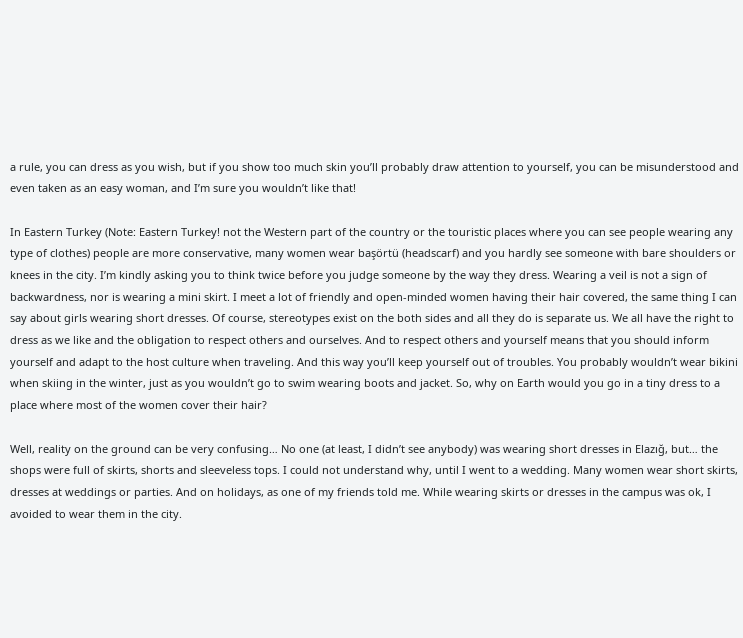a rule, you can dress as you wish, but if you show too much skin you’ll probably draw attention to yourself, you can be misunderstood and even taken as an easy woman, and I’m sure you wouldn’t like that!

In Eastern Turkey (Note: Eastern Turkey! not the Western part of the country or the touristic places where you can see people wearing any type of clothes) people are more conservative, many women wear başörtü (headscarf) and you hardly see someone with bare shoulders or knees in the city. I’m kindly asking you to think twice before you judge someone by the way they dress. Wearing a veil is not a sign of backwardness, nor is wearing a mini skirt. I meet a lot of friendly and open-minded women having their hair covered, the same thing I can say about girls wearing short dresses. Of course, stereotypes exist on the both sides and all they do is separate us. We all have the right to dress as we like and the obligation to respect others and ourselves. And to respect others and yourself means that you should inform yourself and adapt to the host culture when traveling. And this way you’ll keep yourself out of troubles. You probably wouldn’t wear bikini when skiing in the winter, just as you wouldn’t go to swim wearing boots and jacket. So, why on Earth would you go in a tiny dress to a place where most of the women cover their hair?

Well, reality on the ground can be very confusing… No one (at least, I didn’t see anybody) was wearing short dresses in Elazığ, but… the shops were full of skirts, shorts and sleeveless tops. I could not understand why, until I went to a wedding. Many women wear short skirts, dresses at weddings or parties. And on holidays, as one of my friends told me. While wearing skirts or dresses in the campus was ok, I avoided to wear them in the city.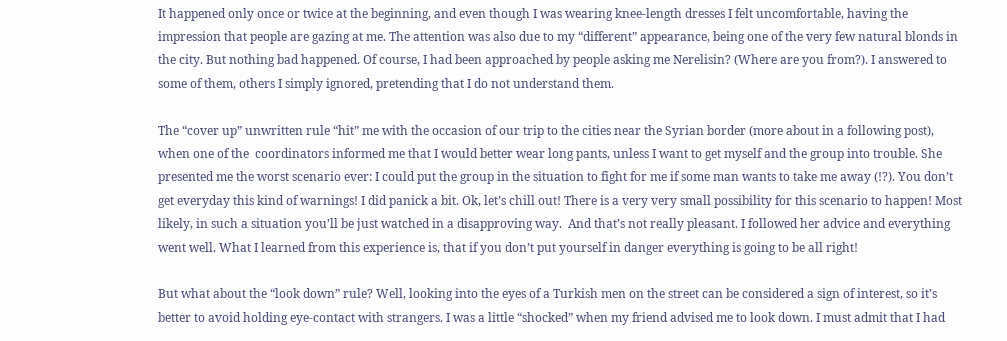It happened only once or twice at the beginning, and even though I was wearing knee-length dresses I felt uncomfortable, having the impression that people are gazing at me. The attention was also due to my “different” appearance, being one of the very few natural blonds in the city. But nothing bad happened. Of course, I had been approached by people asking me Nerelisin? (Where are you from?). I answered to some of them, others I simply ignored, pretending that I do not understand them.

The “cover up” unwritten rule “hit” me with the occasion of our trip to the cities near the Syrian border (more about in a following post), when one of the  coordinators informed me that I would better wear long pants, unless I want to get myself and the group into trouble. She presented me the worst scenario ever: I could put the group in the situation to fight for me if some man wants to take me away (!?). You don’t get everyday this kind of warnings! I did panick a bit. Ok, let’s chill out! There is a very very small possibility for this scenario to happen! Most likely, in such a situation you’ll be just watched in a disapproving way.  And that’s not really pleasant. I followed her advice and everything went well. What I learned from this experience is, that if you don’t put yourself in danger everything is going to be all right!

But what about the “look down” rule? Well, looking into the eyes of a Turkish men on the street can be considered a sign of interest, so it’s better to avoid holding eye-contact with strangers. I was a little “shocked” when my friend advised me to look down. I must admit that I had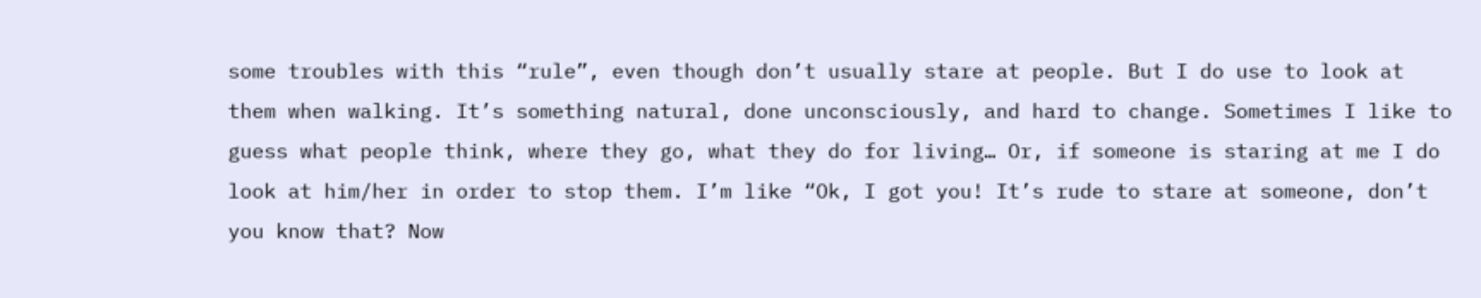some troubles with this “rule”, even though don’t usually stare at people. But I do use to look at them when walking. It’s something natural, done unconsciously, and hard to change. Sometimes I like to guess what people think, where they go, what they do for living… Or, if someone is staring at me I do look at him/her in order to stop them. I’m like “Ok, I got you! It’s rude to stare at someone, don’t you know that? Now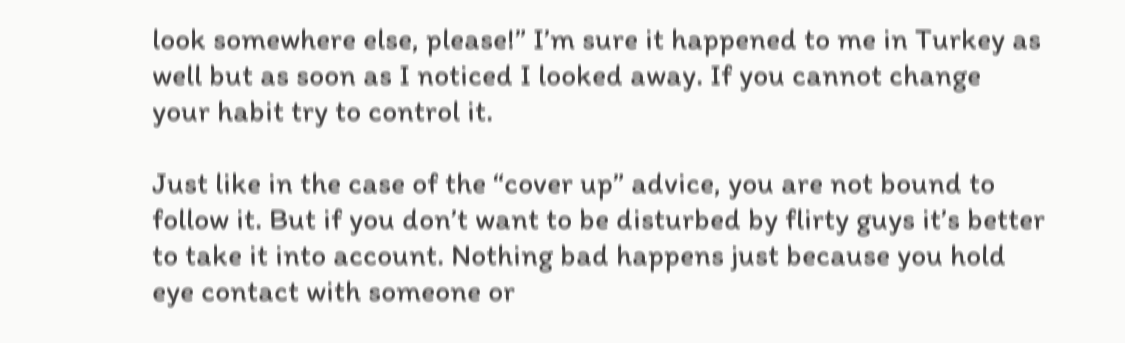look somewhere else, please!” I’m sure it happened to me in Turkey as well but as soon as I noticed I looked away. If you cannot change your habit try to control it.

Just like in the case of the “cover up” advice, you are not bound to follow it. But if you don’t want to be disturbed by flirty guys it’s better to take it into account. Nothing bad happens just because you hold eye contact with someone or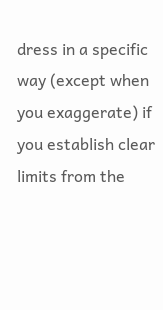dress in a specific way (except when you exaggerate) if you establish clear limits from the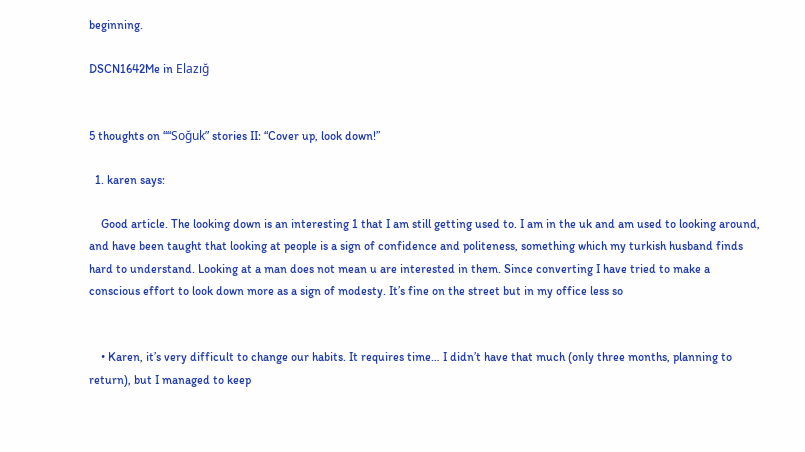beginning.

DSCN1642Me in Elazığ


5 thoughts on ““Soğuk” stories II: “Cover up, look down!”

  1. karen says:

    Good article. The looking down is an interesting 1 that I am still getting used to. I am in the uk and am used to looking around, and have been taught that looking at people is a sign of confidence and politeness, something which my turkish husband finds hard to understand. Looking at a man does not mean u are interested in them. Since converting I have tried to make a conscious effort to look down more as a sign of modesty. It’s fine on the street but in my office less so


    • Karen, it’s very difficult to change our habits. It requires time… I didn’t have that much (only three months, planning to return), but I managed to keep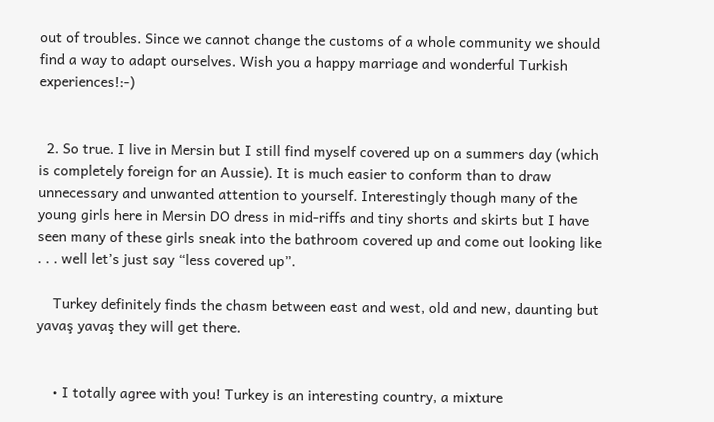out of troubles. Since we cannot change the customs of a whole community we should find a way to adapt ourselves. Wish you a happy marriage and wonderful Turkish experiences!:-)


  2. So true. I live in Mersin but I still find myself covered up on a summers day (which is completely foreign for an Aussie). It is much easier to conform than to draw unnecessary and unwanted attention to yourself. Interestingly though many of the young girls here in Mersin DO dress in mid-riffs and tiny shorts and skirts but I have seen many of these girls sneak into the bathroom covered up and come out looking like . . . well let’s just say “less covered up”.

    Turkey definitely finds the chasm between east and west, old and new, daunting but yavaş yavaş they will get there.


    • I totally agree with you! Turkey is an interesting country, a mixture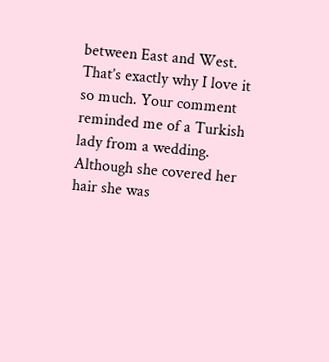between East and West. That’s exactly why I love it so much. Your comment reminded me of a Turkish lady from a wedding. Although she covered her hair she was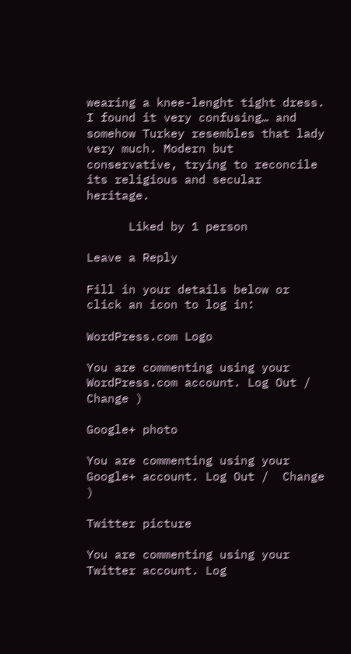wearing a knee-lenght tight dress. I found it very confusing… and somehow Turkey resembles that lady very much. Modern but conservative, trying to reconcile its religious and secular heritage.

      Liked by 1 person

Leave a Reply

Fill in your details below or click an icon to log in:

WordPress.com Logo

You are commenting using your WordPress.com account. Log Out /  Change )

Google+ photo

You are commenting using your Google+ account. Log Out /  Change )

Twitter picture

You are commenting using your Twitter account. Log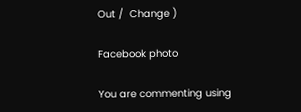Out /  Change )

Facebook photo

You are commenting using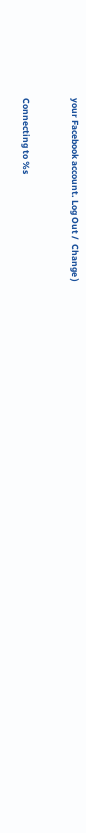your Facebook account. Log Out /  Change )


Connecting to %s